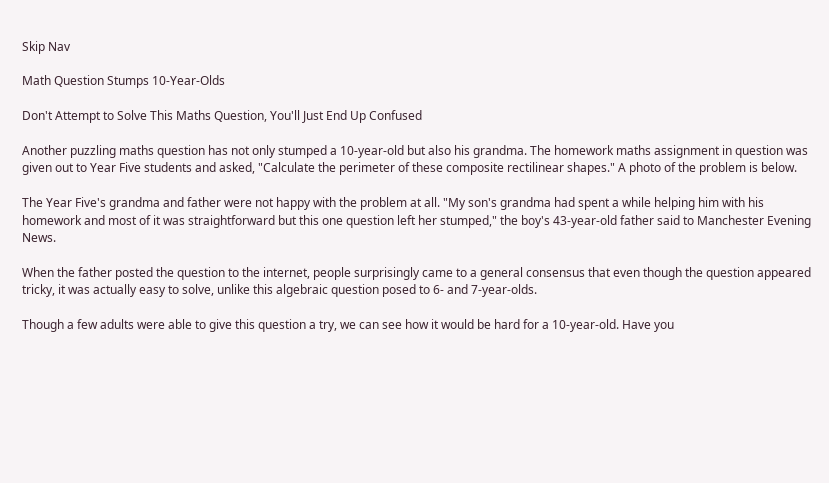Skip Nav

Math Question Stumps 10-Year-Olds

Don't Attempt to Solve This Maths Question, You'll Just End Up Confused

Another puzzling maths question has not only stumped a 10-year-old but also his grandma. The homework maths assignment in question was given out to Year Five students and asked, "Calculate the perimeter of these composite rectilinear shapes." A photo of the problem is below.

The Year Five's grandma and father were not happy with the problem at all. "My son's grandma had spent a while helping him with his homework and most of it was straightforward but this one question left her stumped," the boy's 43-year-old father said to Manchester Evening News.

When the father posted the question to the internet, people surprisingly came to a general consensus that even though the question appeared tricky, it was actually easy to solve, unlike this algebraic question posed to 6- and 7-year-olds.

Though a few adults were able to give this question a try, we can see how it would be hard for a 10-year-old. Have you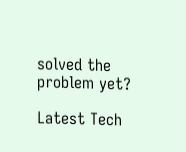solved the problem yet?

Latest Tech